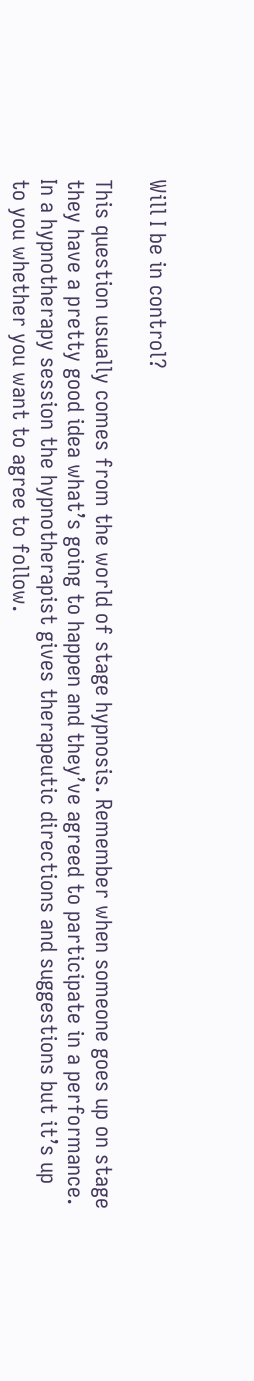Will I be in control?

This question usually comes from the world of stage hypnosis. Remember when someone goes up on stage they have a pretty good idea what’s going to happen and they’ve agreed to participate in a performance. In a hypnotherapy session the hypnotherapist gives therapeutic directions and suggestions but it’s up to you whether you want to agree to follow.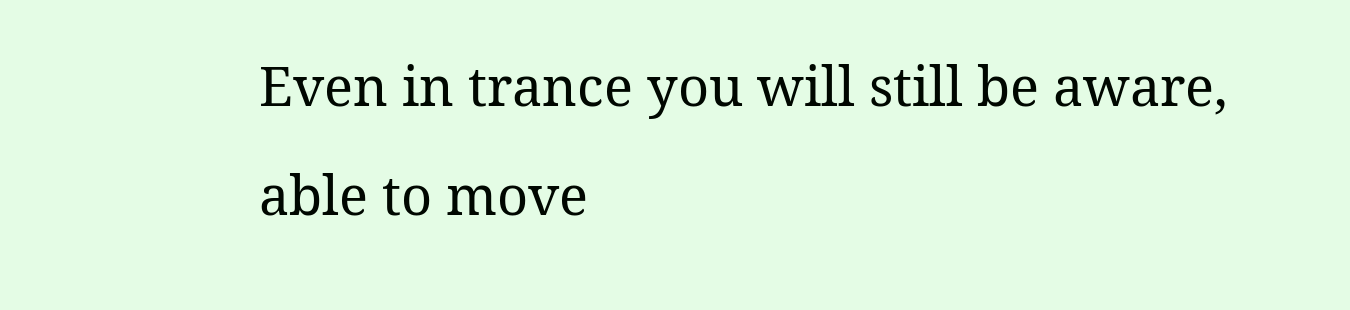Even in trance you will still be aware, able to move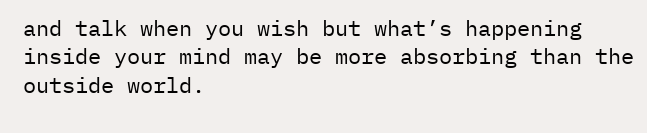and talk when you wish but what’s happening inside your mind may be more absorbing than the outside world.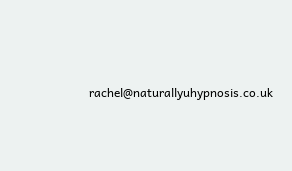rachel@naturallyuhypnosis.co.uk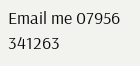Email me 07956 341263